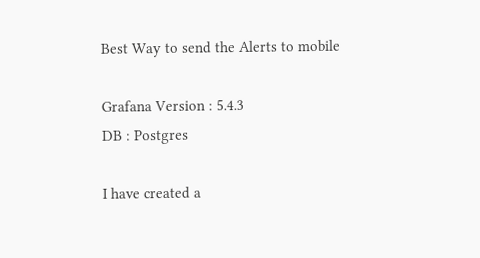Best Way to send the Alerts to mobile

Grafana Version : 5.4.3
DB : Postgres

I have created a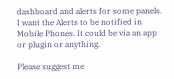dashboard and alerts for some panels. I want the Alerts to be notified in Mobile Phones. It could be via an app or plugin or anything.

Please suggest me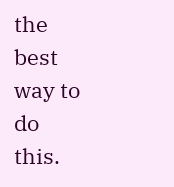the best way to do this.